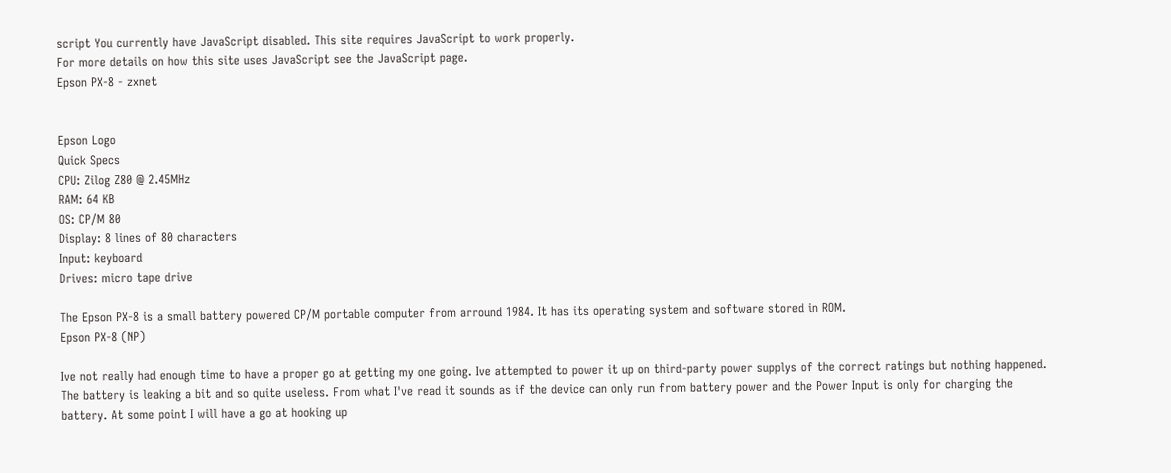script You currently have JavaScript disabled. This site requires JavaScript to work properly.
For more details on how this site uses JavaScript see the JavaScript page.
Epson PX-8 - zxnet


Epson Logo
Quick Specs
CPU: Zilog Z80 @ 2.45MHz
RAM: 64 KB
OS: CP/M 80
Display: 8 lines of 80 characters
Input: keyboard
Drives: micro tape drive

The Epson PX-8 is a small battery powered CP/M portable computer from arround 1984. It has its operating system and software stored in ROM.
Epson PX-8 (NP)

Ive not really had enough time to have a proper go at getting my one going. Ive attempted to power it up on third-party power supplys of the correct ratings but nothing happened. The battery is leaking a bit and so quite useless. From what I've read it sounds as if the device can only run from battery power and the Power Input is only for charging the battery. At some point I will have a go at hooking up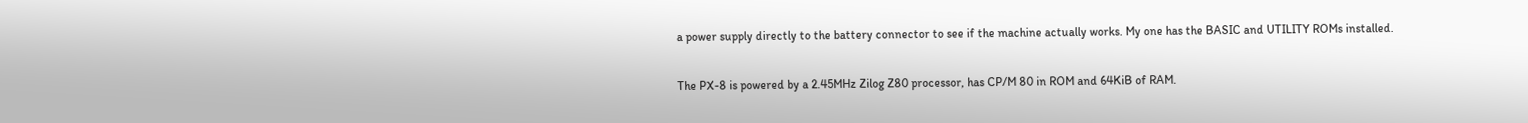a power supply directly to the battery connector to see if the machine actually works. My one has the BASIC and UTILITY ROMs installed.


The PX-8 is powered by a 2.45MHz Zilog Z80 processor, has CP/M 80 in ROM and 64KiB of RAM.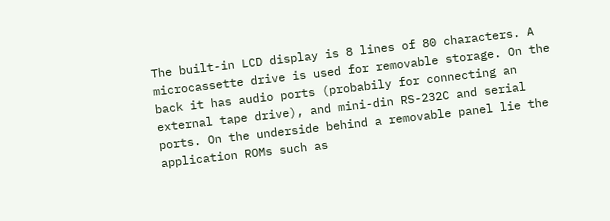The built-in LCD display is 8 lines of 80 characters. A microcassette drive is used for removable storage. On the back it has audio ports (probabily for connecting an external tape drive), and mini-din RS-232C and serial ports. On the underside behind a removable panel lie the application ROMs such as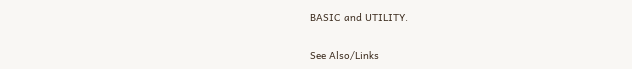BASIC and UTILITY.

See Also/Links